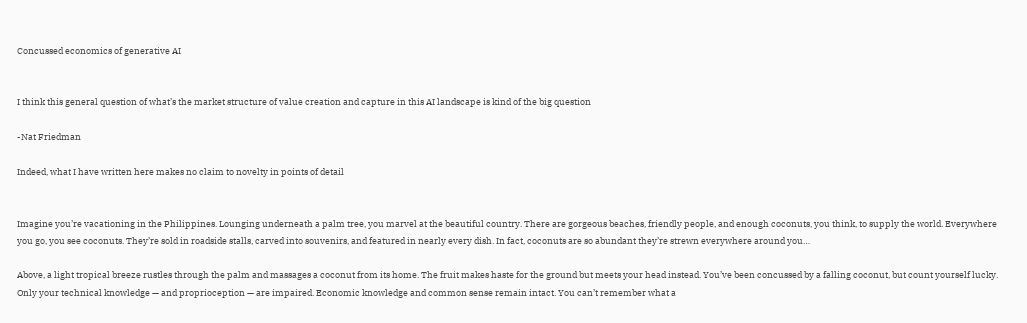Concussed economics of generative AI


I think this general question of what’s the market structure of value creation and capture in this AI landscape is kind of the big question

-Nat Friedman

Indeed, what I have written here makes no claim to novelty in points of detail


Imagine you’re vacationing in the Philippines. Lounging underneath a palm tree, you marvel at the beautiful country. There are gorgeous beaches, friendly people, and enough coconuts, you think, to supply the world. Everywhere you go, you see coconuts. They’re sold in roadside stalls, carved into souvenirs, and featured in nearly every dish. In fact, coconuts are so abundant they’re strewn everywhere around you…

Above, a light tropical breeze rustles through the palm and massages a coconut from its home. The fruit makes haste for the ground but meets your head instead. You’ve been concussed by a falling coconut, but count yourself lucky. Only your technical knowledge — and proprioception — are impaired. Economic knowledge and common sense remain intact. You can’t remember what a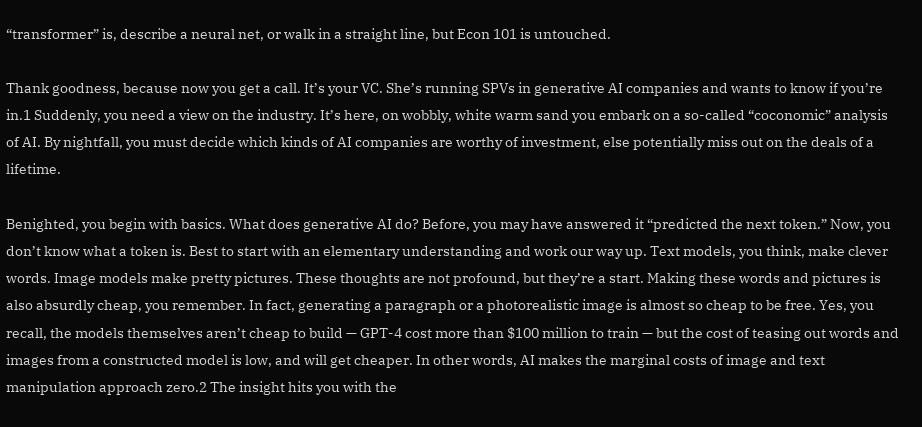“transformer” is, describe a neural net, or walk in a straight line, but Econ 101 is untouched.

Thank goodness, because now you get a call. It’s your VC. She’s running SPVs in generative AI companies and wants to know if you’re in.1 Suddenly, you need a view on the industry. It’s here, on wobbly, white warm sand you embark on a so-called “coconomic” analysis of AI. By nightfall, you must decide which kinds of AI companies are worthy of investment, else potentially miss out on the deals of a lifetime.

Benighted, you begin with basics. What does generative AI do? Before, you may have answered it “predicted the next token.” Now, you don’t know what a token is. Best to start with an elementary understanding and work our way up. Text models, you think, make clever words. Image models make pretty pictures. These thoughts are not profound, but they’re a start. Making these words and pictures is also absurdly cheap, you remember. In fact, generating a paragraph or a photorealistic image is almost so cheap to be free. Yes, you recall, the models themselves aren’t cheap to build — GPT-4 cost more than $100 million to train — but the cost of teasing out words and images from a constructed model is low, and will get cheaper. In other words, AI makes the marginal costs of image and text manipulation approach zero.2 The insight hits you with the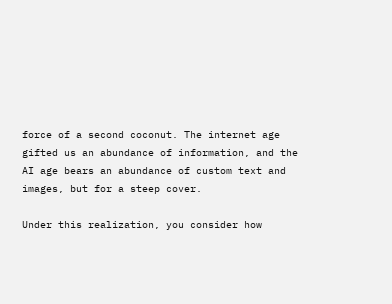force of a second coconut. The internet age gifted us an abundance of information, and the AI age bears an abundance of custom text and images, but for a steep cover.

Under this realization, you consider how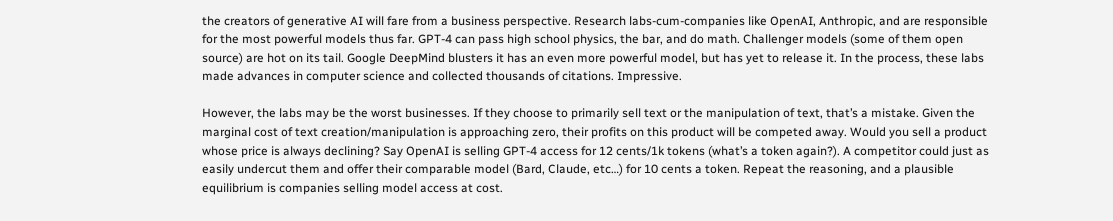the creators of generative AI will fare from a business perspective. Research labs-cum-companies like OpenAI, Anthropic, and are responsible for the most powerful models thus far. GPT-4 can pass high school physics, the bar, and do math. Challenger models (some of them open source) are hot on its tail. Google DeepMind blusters it has an even more powerful model, but has yet to release it. In the process, these labs made advances in computer science and collected thousands of citations. Impressive.

However, the labs may be the worst businesses. If they choose to primarily sell text or the manipulation of text, that’s a mistake. Given the marginal cost of text creation/manipulation is approaching zero, their profits on this product will be competed away. Would you sell a product whose price is always declining? Say OpenAI is selling GPT-4 access for 12 cents/1k tokens (what’s a token again?). A competitor could just as easily undercut them and offer their comparable model (Bard, Claude, etc…) for 10 cents a token. Repeat the reasoning, and a plausible equilibrium is companies selling model access at cost.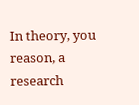In theory, you reason, a research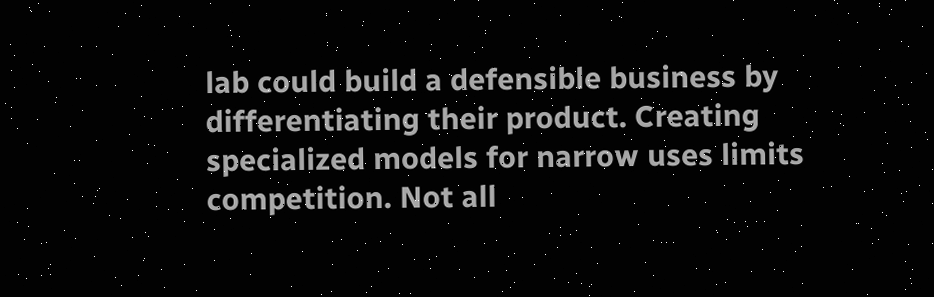lab could build a defensible business by differentiating their product. Creating specialized models for narrow uses limits competition. Not all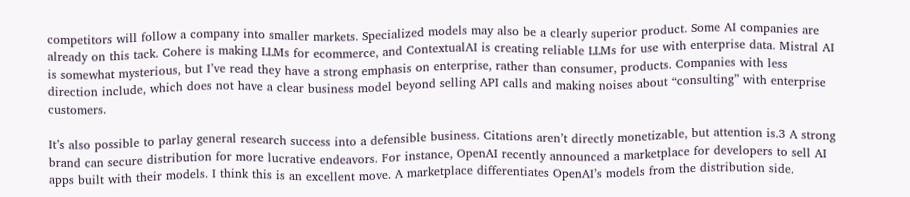competitors will follow a company into smaller markets. Specialized models may also be a clearly superior product. Some AI companies are already on this tack. Cohere is making LLMs for ecommerce, and ContextualAI is creating reliable LLMs for use with enterprise data. Mistral AI is somewhat mysterious, but I’ve read they have a strong emphasis on enterprise, rather than consumer, products. Companies with less direction include, which does not have a clear business model beyond selling API calls and making noises about “consulting” with enterprise customers.

It’s also possible to parlay general research success into a defensible business. Citations aren’t directly monetizable, but attention is.3 A strong brand can secure distribution for more lucrative endeavors. For instance, OpenAI recently announced a marketplace for developers to sell AI apps built with their models. I think this is an excellent move. A marketplace differentiates OpenAI’s models from the distribution side.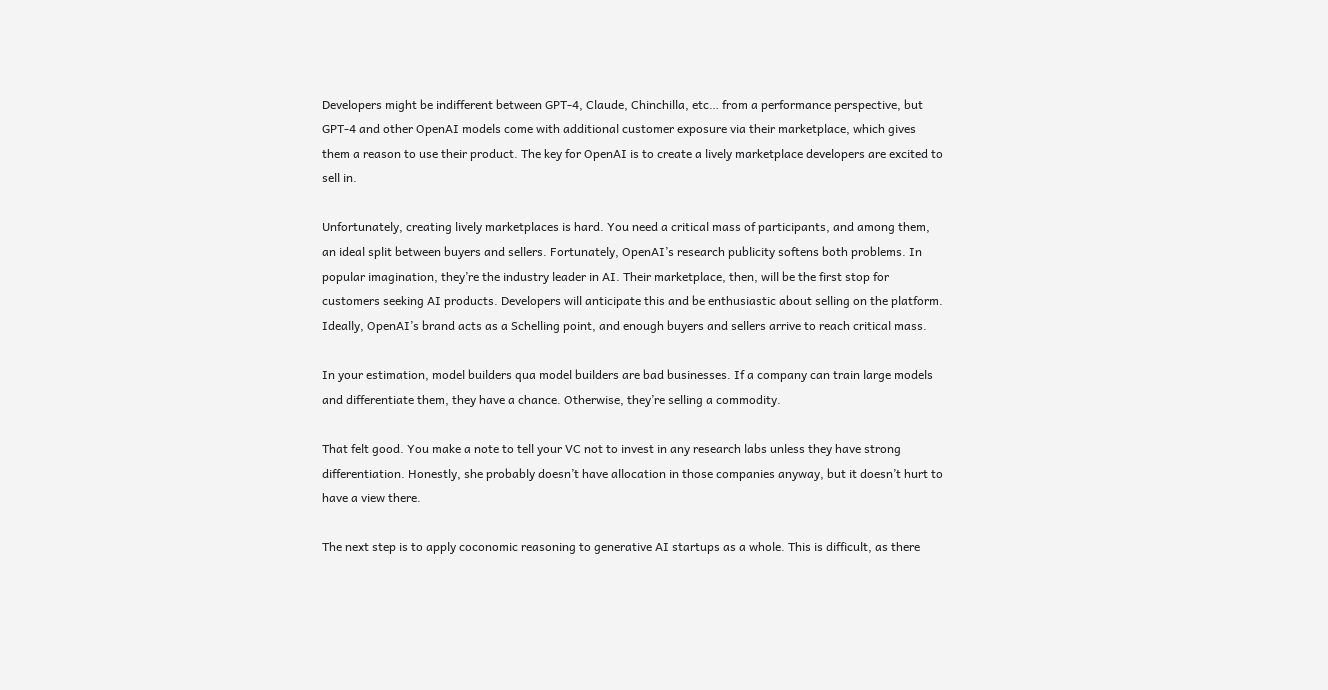Developers might be indifferent between GPT-4, Claude, Chinchilla, etc… from a performance perspective, but GPT-4 and other OpenAI models come with additional customer exposure via their marketplace, which gives them a reason to use their product. The key for OpenAI is to create a lively marketplace developers are excited to sell in.

Unfortunately, creating lively marketplaces is hard. You need a critical mass of participants, and among them, an ideal split between buyers and sellers. Fortunately, OpenAI’s research publicity softens both problems. In popular imagination, they’re the industry leader in AI. Their marketplace, then, will be the first stop for customers seeking AI products. Developers will anticipate this and be enthusiastic about selling on the platform. Ideally, OpenAI’s brand acts as a Schelling point, and enough buyers and sellers arrive to reach critical mass.

In your estimation, model builders qua model builders are bad businesses. If a company can train large models and differentiate them, they have a chance. Otherwise, they’re selling a commodity.

That felt good. You make a note to tell your VC not to invest in any research labs unless they have strong differentiation. Honestly, she probably doesn’t have allocation in those companies anyway, but it doesn’t hurt to have a view there.

The next step is to apply coconomic reasoning to generative AI startups as a whole. This is difficult, as there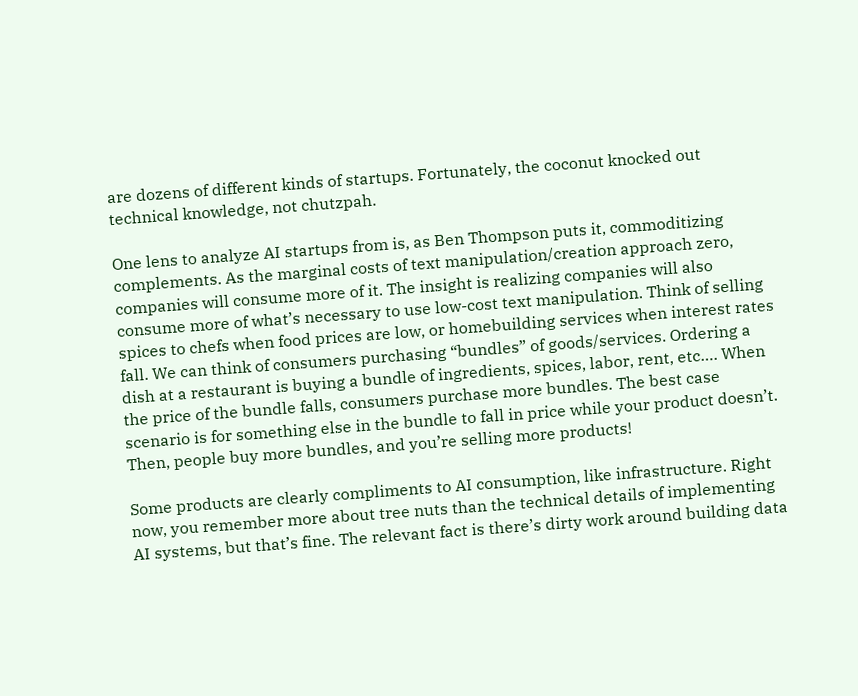are dozens of different kinds of startups. Fortunately, the coconut knocked out technical knowledge, not chutzpah.

One lens to analyze AI startups from is, as Ben Thompson puts it, commoditizing complements. As the marginal costs of text manipulation/creation approach zero, companies will consume more of it. The insight is realizing companies will also consume more of what’s necessary to use low-cost text manipulation. Think of selling spices to chefs when food prices are low, or homebuilding services when interest rates fall. We can think of consumers purchasing “bundles” of goods/services. Ordering a dish at a restaurant is buying a bundle of ingredients, spices, labor, rent, etc…. When the price of the bundle falls, consumers purchase more bundles. The best case scenario is for something else in the bundle to fall in price while your product doesn’t. Then, people buy more bundles, and you’re selling more products!

Some products are clearly compliments to AI consumption, like infrastructure. Right now, you remember more about tree nuts than the technical details of implementing AI systems, but that’s fine. The relevant fact is there’s dirty work around building data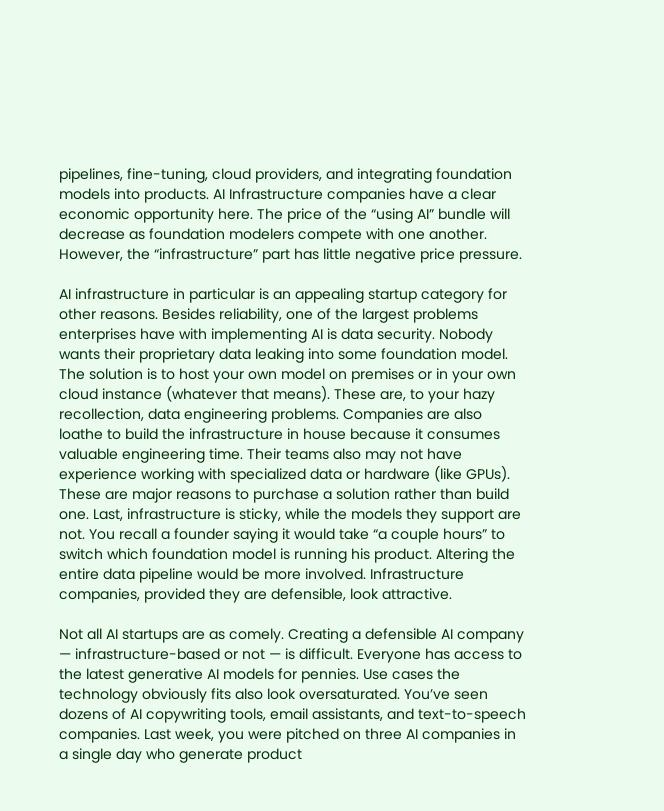pipelines, fine-tuning, cloud providers, and integrating foundation models into products. AI Infrastructure companies have a clear economic opportunity here. The price of the “using AI” bundle will decrease as foundation modelers compete with one another. However, the “infrastructure” part has little negative price pressure.

AI infrastructure in particular is an appealing startup category for other reasons. Besides reliability, one of the largest problems enterprises have with implementing AI is data security. Nobody wants their proprietary data leaking into some foundation model. The solution is to host your own model on premises or in your own cloud instance (whatever that means). These are, to your hazy recollection, data engineering problems. Companies are also loathe to build the infrastructure in house because it consumes valuable engineering time. Their teams also may not have experience working with specialized data or hardware (like GPUs). These are major reasons to purchase a solution rather than build one. Last, infrastructure is sticky, while the models they support are not. You recall a founder saying it would take “a couple hours” to switch which foundation model is running his product. Altering the entire data pipeline would be more involved. Infrastructure companies, provided they are defensible, look attractive.

Not all AI startups are as comely. Creating a defensible AI company — infrastructure-based or not — is difficult. Everyone has access to the latest generative AI models for pennies. Use cases the technology obviously fits also look oversaturated. You’ve seen dozens of AI copywriting tools, email assistants, and text-to-speech companies. Last week, you were pitched on three AI companies in a single day who generate product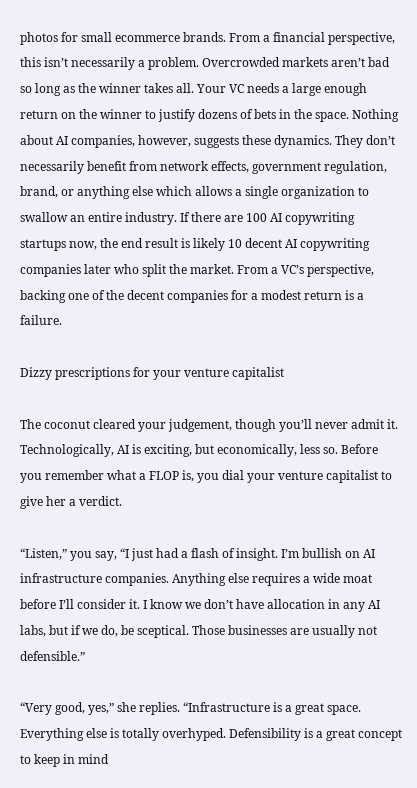photos for small ecommerce brands. From a financial perspective, this isn’t necessarily a problem. Overcrowded markets aren’t bad so long as the winner takes all. Your VC needs a large enough return on the winner to justify dozens of bets in the space. Nothing about AI companies, however, suggests these dynamics. They don’t necessarily benefit from network effects, government regulation, brand, or anything else which allows a single organization to swallow an entire industry. If there are 100 AI copywriting startups now, the end result is likely 10 decent AI copywriting companies later who split the market. From a VC’s perspective, backing one of the decent companies for a modest return is a failure.

Dizzy prescriptions for your venture capitalist

The coconut cleared your judgement, though you’ll never admit it. Technologically, AI is exciting, but economically, less so. Before you remember what a FLOP is, you dial your venture capitalist to give her a verdict.

“Listen,” you say, “I just had a flash of insight. I’m bullish on AI infrastructure companies. Anything else requires a wide moat before I’ll consider it. I know we don’t have allocation in any AI labs, but if we do, be sceptical. Those businesses are usually not defensible.”

“Very good, yes,” she replies. “Infrastructure is a great space. Everything else is totally overhyped. Defensibility is a great concept to keep in mind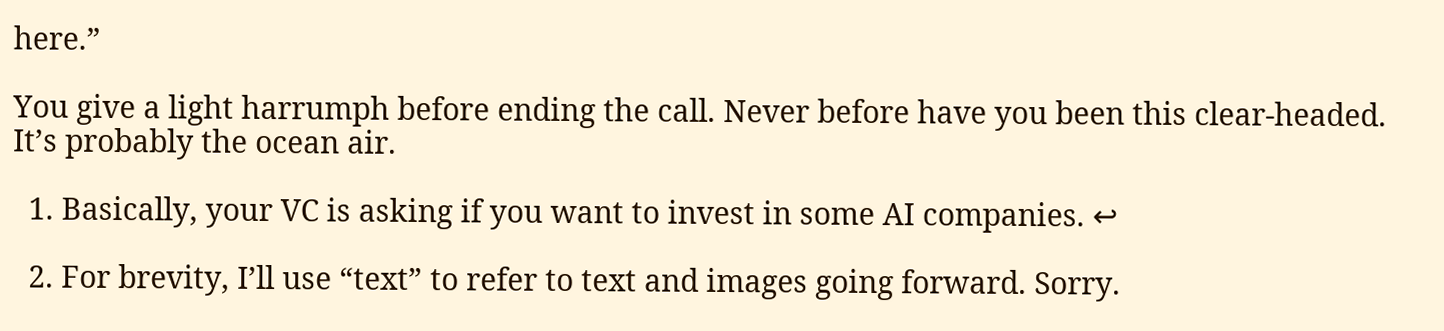here.”

You give a light harrumph before ending the call. Never before have you been this clear-headed. It’s probably the ocean air.

  1. Basically, your VC is asking if you want to invest in some AI companies. ↩

  2. For brevity, I’ll use “text” to refer to text and images going forward. Sorry.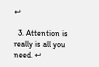↩

  3. Attention is really is all you need. ↩